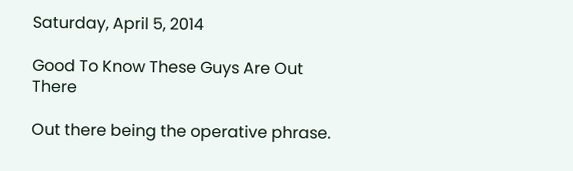Saturday, April 5, 2014

Good To Know These Guys Are Out There

Out there being the operative phrase.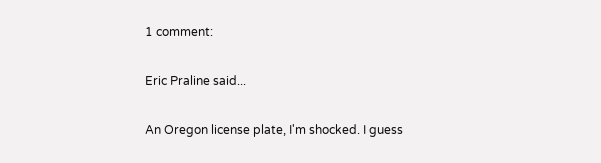1 comment:

Eric Praline said...

An Oregon license plate, I'm shocked. I guess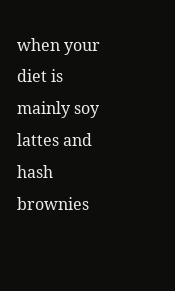when your diet is mainly soy lattes and hash brownies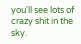you'll see lots of crazy shit in the sky.